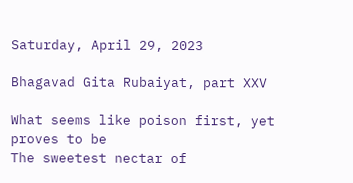Saturday, April 29, 2023

Bhagavad Gita Rubaiyat, part XXV

What seems like poison first, yet proves to be
The sweetest nectar of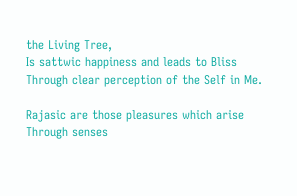the Living Tree,
Is sattwic happiness and leads to Bliss
Through clear perception of the Self in Me.

Rajasic are those pleasures which arise
Through senses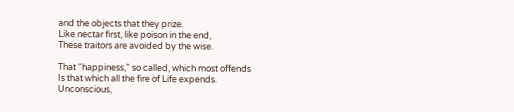and the objects that they prize.
Like nectar first, like poison in the end,
These traitors are avoided by the wise.

That “happiness,” so called, which most offends
Is that which all the fire of Life expends.
Unconscious,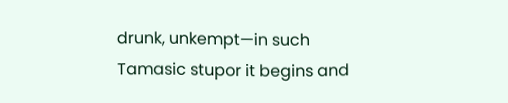drunk, unkempt—in such
Tamasic stupor it begins and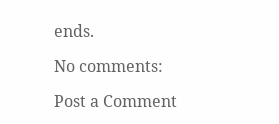ends.

No comments:

Post a Comment